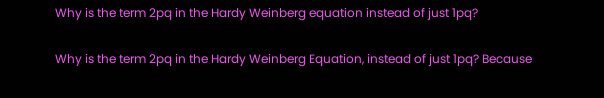Why is the term 2pq in the Hardy Weinberg equation instead of just 1pq?

Why is the term 2pq in the Hardy Weinberg Equation, instead of just 1pq? Because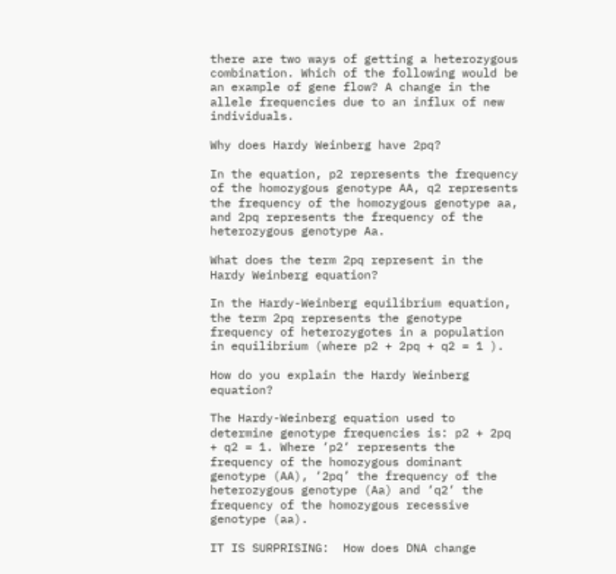there are two ways of getting a heterozygous combination. Which of the following would be an example of gene flow? A change in the allele frequencies due to an influx of new individuals.

Why does Hardy Weinberg have 2pq?

In the equation, p2 represents the frequency of the homozygous genotype AA, q2 represents the frequency of the homozygous genotype aa, and 2pq represents the frequency of the heterozygous genotype Aa.

What does the term 2pq represent in the Hardy Weinberg equation?

In the Hardy-Weinberg equilibrium equation, the term 2pq represents the genotype frequency of heterozygotes in a population in equilibrium (where p2 + 2pq + q2 = 1 ).

How do you explain the Hardy Weinberg equation?

The Hardy-Weinberg equation used to determine genotype frequencies is: p2 + 2pq + q2 = 1. Where ‘p2‘ represents the frequency of the homozygous dominant genotype (AA), ‘2pq’ the frequency of the heterozygous genotype (Aa) and ‘q2‘ the frequency of the homozygous recessive genotype (aa).

IT IS SURPRISING:  How does DNA change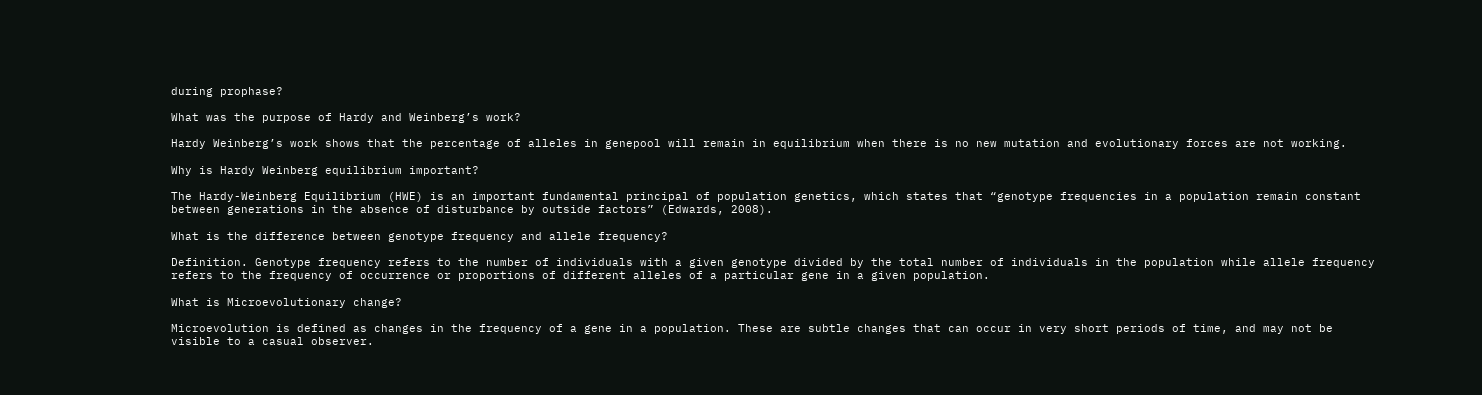during prophase?

What was the purpose of Hardy and Weinberg’s work?

Hardy Weinberg’s work shows that the percentage of alleles in genepool will remain in equilibrium when there is no new mutation and evolutionary forces are not working.

Why is Hardy Weinberg equilibrium important?

The Hardy-Weinberg Equilibrium (HWE) is an important fundamental principal of population genetics, which states that “genotype frequencies in a population remain constant between generations in the absence of disturbance by outside factors” (Edwards, 2008).

What is the difference between genotype frequency and allele frequency?

Definition. Genotype frequency refers to the number of individuals with a given genotype divided by the total number of individuals in the population while allele frequency refers to the frequency of occurrence or proportions of different alleles of a particular gene in a given population.

What is Microevolutionary change?

Microevolution is defined as changes in the frequency of a gene in a population. These are subtle changes that can occur in very short periods of time, and may not be visible to a casual observer.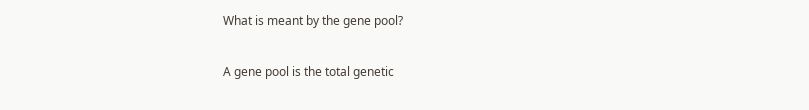What is meant by the gene pool?

A gene pool is the total genetic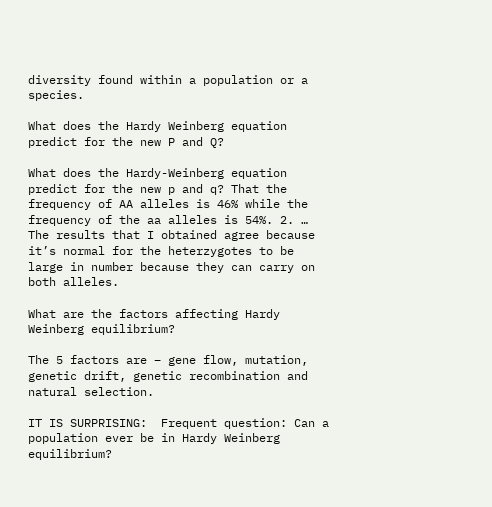diversity found within a population or a species.

What does the Hardy Weinberg equation predict for the new P and Q?

What does the Hardy-Weinberg equation predict for the new p and q? That the frequency of AA alleles is 46% while the frequency of the aa alleles is 54%. 2. … The results that I obtained agree because it’s normal for the heterzygotes to be large in number because they can carry on both alleles.

What are the factors affecting Hardy Weinberg equilibrium?

The 5 factors are – gene flow, mutation, genetic drift, genetic recombination and natural selection.

IT IS SURPRISING:  Frequent question: Can a population ever be in Hardy Weinberg equilibrium?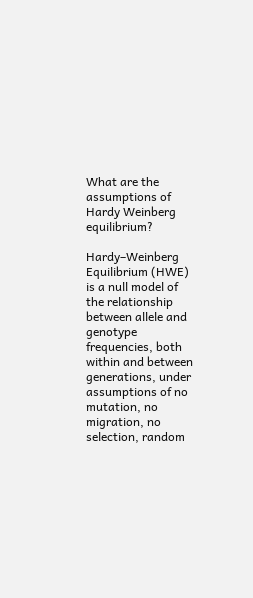What are the assumptions of Hardy Weinberg equilibrium?

Hardy–Weinberg Equilibrium (HWE) is a null model of the relationship between allele and genotype frequencies, both within and between generations, under assumptions of no mutation, no migration, no selection, random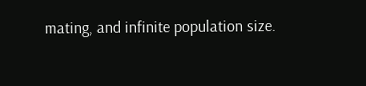mating, and infinite population size.